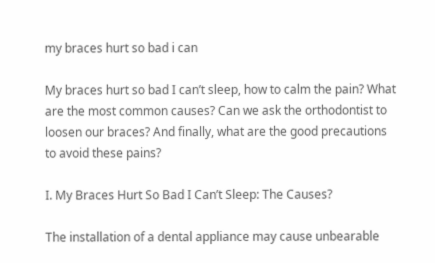my braces hurt so bad i can

My braces hurt so bad I can’t sleep, how to calm the pain? What are the most common causes? Can we ask the orthodontist to loosen our braces? And finally, what are the good precautions to avoid these pains?

I. My Braces Hurt So Bad I Can’t Sleep: The Causes?

The installation of a dental appliance may cause unbearable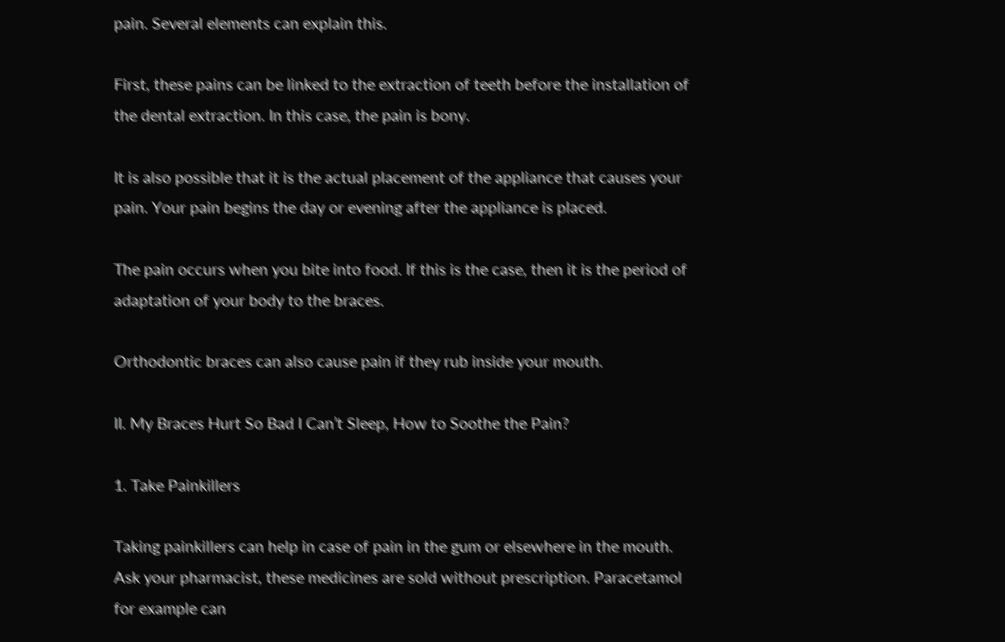pain. Several elements can explain this.

First, these pains can be linked to the extraction of teeth before the installation of the dental extraction. In this case, the pain is bony.

It is also possible that it is the actual placement of the appliance that causes your pain. Your pain begins the day or evening after the appliance is placed.

The pain occurs when you bite into food. If this is the case, then it is the period of adaptation of your body to the braces.

Orthodontic braces can also cause pain if they rub inside your mouth.

II. My Braces Hurt So Bad I Can’t Sleep, How to Soothe the Pain?

1. Take Painkillers

Taking painkillers can help in case of pain in the gum or elsewhere in the mouth. Ask your pharmacist, these medicines are sold without prescription. Paracetamol for example can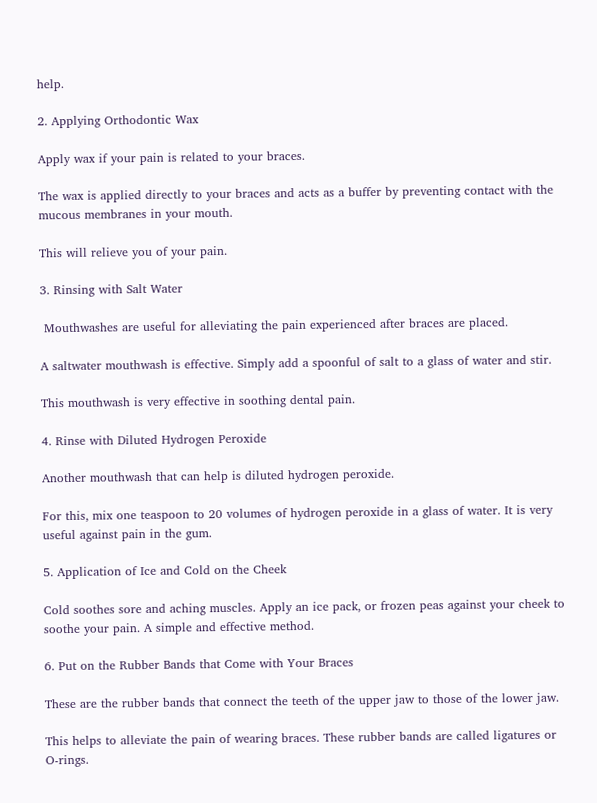help.

2. Applying Orthodontic Wax

Apply wax if your pain is related to your braces.

The wax is applied directly to your braces and acts as a buffer by preventing contact with the mucous membranes in your mouth.

This will relieve you of your pain.

3. Rinsing with Salt Water

 Mouthwashes are useful for alleviating the pain experienced after braces are placed.

A saltwater mouthwash is effective. Simply add a spoonful of salt to a glass of water and stir.

This mouthwash is very effective in soothing dental pain.

4. Rinse with Diluted Hydrogen Peroxide

Another mouthwash that can help is diluted hydrogen peroxide.

For this, mix one teaspoon to 20 volumes of hydrogen peroxide in a glass of water. It is very useful against pain in the gum.

5. Application of Ice and Cold on the Cheek

Cold soothes sore and aching muscles. Apply an ice pack, or frozen peas against your cheek to soothe your pain. A simple and effective method.

6. Put on the Rubber Bands that Come with Your Braces

These are the rubber bands that connect the teeth of the upper jaw to those of the lower jaw.

This helps to alleviate the pain of wearing braces. These rubber bands are called ligatures or O-rings.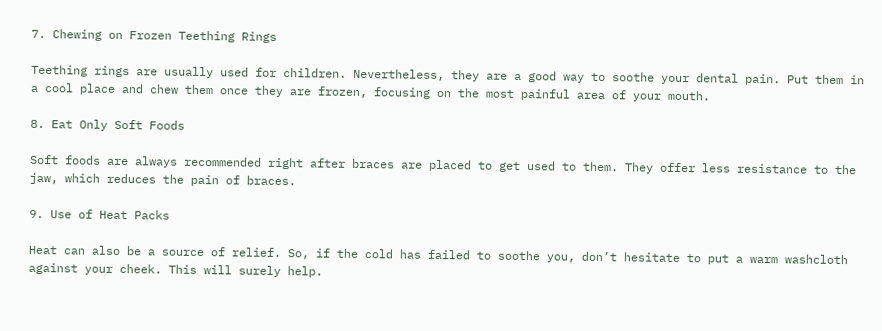7. Chewing on Frozen Teething Rings

Teething rings are usually used for children. Nevertheless, they are a good way to soothe your dental pain. Put them in a cool place and chew them once they are frozen, focusing on the most painful area of your mouth.

8. Eat Only Soft Foods

Soft foods are always recommended right after braces are placed to get used to them. They offer less resistance to the jaw, which reduces the pain of braces.

9. Use of Heat Packs

Heat can also be a source of relief. So, if the cold has failed to soothe you, don’t hesitate to put a warm washcloth against your cheek. This will surely help.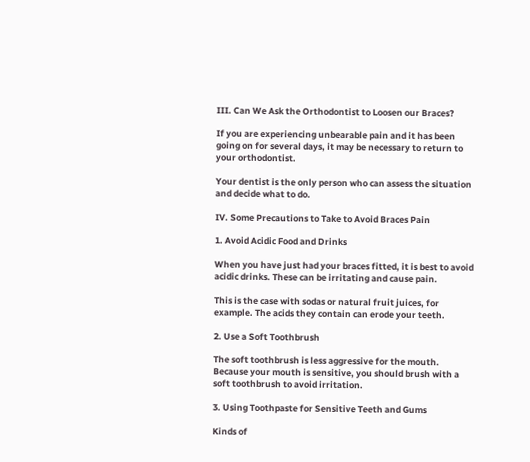III. Can We Ask the Orthodontist to Loosen our Braces?

If you are experiencing unbearable pain and it has been going on for several days, it may be necessary to return to your orthodontist.

Your dentist is the only person who can assess the situation and decide what to do.

IV. Some Precautions to Take to Avoid Braces Pain

1. Avoid Acidic Food and Drinks

When you have just had your braces fitted, it is best to avoid acidic drinks. These can be irritating and cause pain.

This is the case with sodas or natural fruit juices, for example. The acids they contain can erode your teeth.

2. Use a Soft Toothbrush

The soft toothbrush is less aggressive for the mouth. Because your mouth is sensitive, you should brush with a soft toothbrush to avoid irritation.

3. Using Toothpaste for Sensitive Teeth and Gums

Kinds of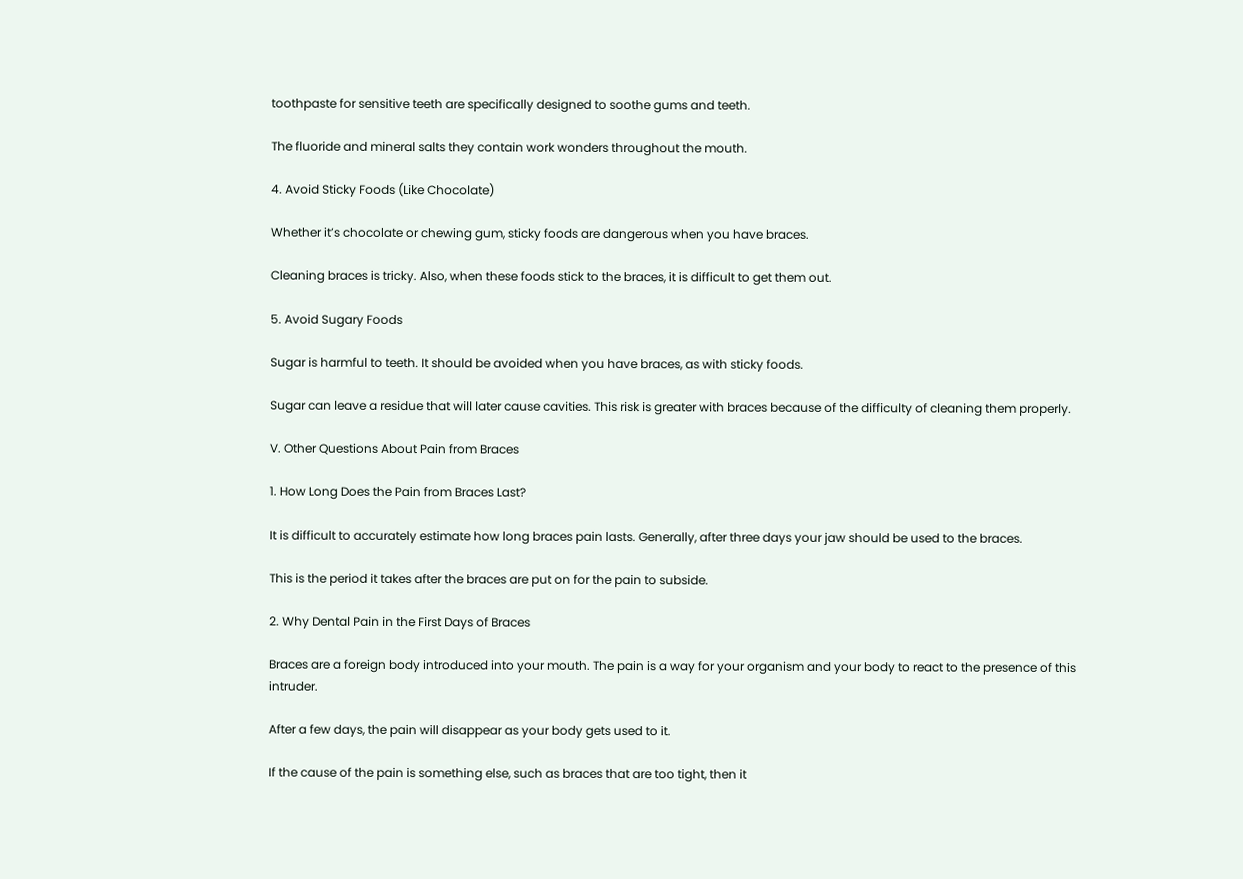toothpaste for sensitive teeth are specifically designed to soothe gums and teeth.

The fluoride and mineral salts they contain work wonders throughout the mouth.

4. Avoid Sticky Foods (Like Chocolate)

Whether it’s chocolate or chewing gum, sticky foods are dangerous when you have braces.

Cleaning braces is tricky. Also, when these foods stick to the braces, it is difficult to get them out.

5. Avoid Sugary Foods

Sugar is harmful to teeth. It should be avoided when you have braces, as with sticky foods.

Sugar can leave a residue that will later cause cavities. This risk is greater with braces because of the difficulty of cleaning them properly.

V. Other Questions About Pain from Braces

1. How Long Does the Pain from Braces Last?

It is difficult to accurately estimate how long braces pain lasts. Generally, after three days your jaw should be used to the braces.

This is the period it takes after the braces are put on for the pain to subside.

2. Why Dental Pain in the First Days of Braces

Braces are a foreign body introduced into your mouth. The pain is a way for your organism and your body to react to the presence of this intruder.

After a few days, the pain will disappear as your body gets used to it.

If the cause of the pain is something else, such as braces that are too tight, then it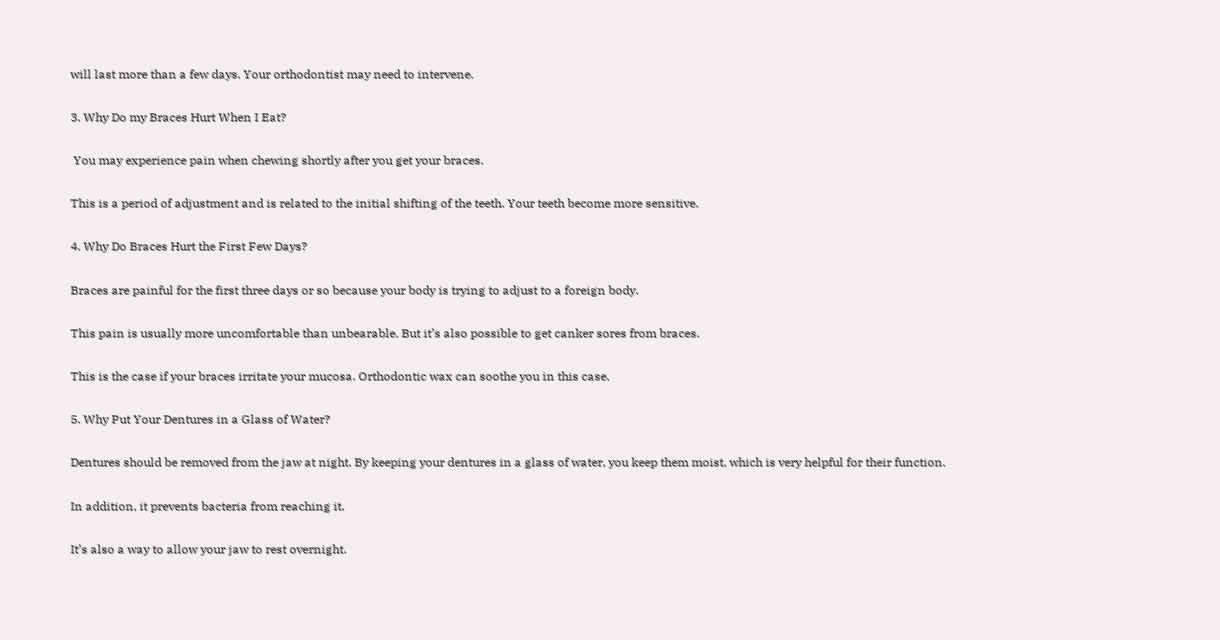will last more than a few days. Your orthodontist may need to intervene.

3. Why Do my Braces Hurt When I Eat?

 You may experience pain when chewing shortly after you get your braces.

This is a period of adjustment and is related to the initial shifting of the teeth. Your teeth become more sensitive.

4. Why Do Braces Hurt the First Few Days?

Braces are painful for the first three days or so because your body is trying to adjust to a foreign body.

This pain is usually more uncomfortable than unbearable. But it’s also possible to get canker sores from braces.

This is the case if your braces irritate your mucosa. Orthodontic wax can soothe you in this case.

5. Why Put Your Dentures in a Glass of Water?

Dentures should be removed from the jaw at night. By keeping your dentures in a glass of water, you keep them moist, which is very helpful for their function.

In addition, it prevents bacteria from reaching it.

It’s also a way to allow your jaw to rest overnight.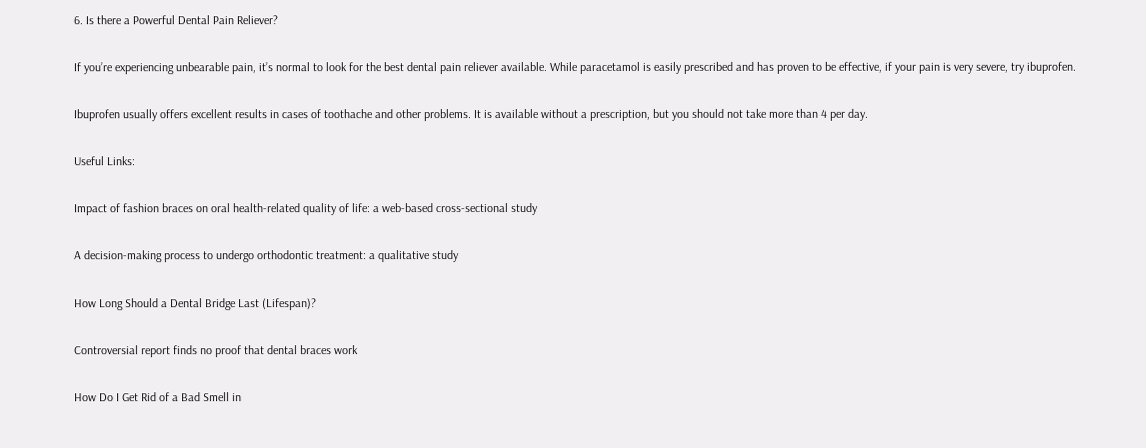6. Is there a Powerful Dental Pain Reliever?

If you’re experiencing unbearable pain, it’s normal to look for the best dental pain reliever available. While paracetamol is easily prescribed and has proven to be effective, if your pain is very severe, try ibuprofen.

Ibuprofen usually offers excellent results in cases of toothache and other problems. It is available without a prescription, but you should not take more than 4 per day.

Useful Links:

Impact of fashion braces on oral health-related quality of life: a web-based cross-sectional study

A decision-making process to undergo orthodontic treatment: a qualitative study

How Long Should a Dental Bridge Last (Lifespan)?

Controversial report finds no proof that dental braces work

How Do I Get Rid of a Bad Smell in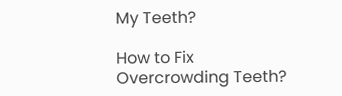My Teeth?

How to Fix Overcrowding Teeth?